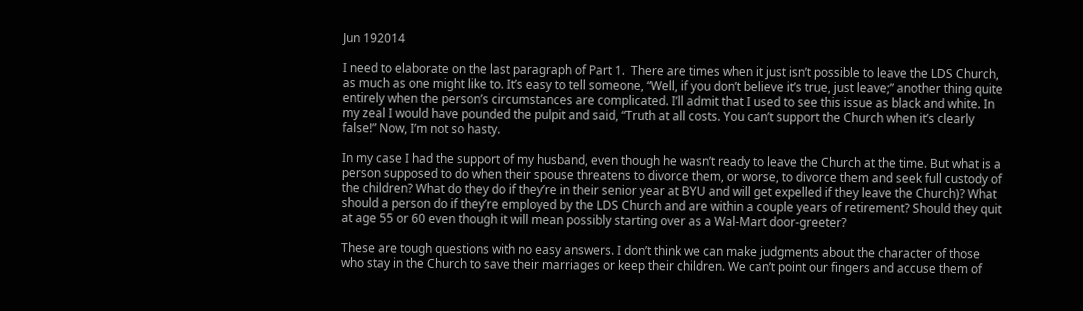Jun 192014

I need to elaborate on the last paragraph of Part 1.  There are times when it just isn’t possible to leave the LDS Church, as much as one might like to. It’s easy to tell someone, “Well, if you don’t believe it’s true, just leave;” another thing quite entirely when the person’s circumstances are complicated. I’ll admit that I used to see this issue as black and white. In my zeal I would have pounded the pulpit and said, “Truth at all costs. You can’t support the Church when it’s clearly false!” Now, I’m not so hasty.

In my case I had the support of my husband, even though he wasn’t ready to leave the Church at the time. But what is a person supposed to do when their spouse threatens to divorce them, or worse, to divorce them and seek full custody of the children? What do they do if they’re in their senior year at BYU and will get expelled if they leave the Church)? What should a person do if they’re employed by the LDS Church and are within a couple years of retirement? Should they quit at age 55 or 60 even though it will mean possibly starting over as a Wal-Mart door-greeter?

These are tough questions with no easy answers. I don’t think we can make judgments about the character of those who stay in the Church to save their marriages or keep their children. We can’t point our fingers and accuse them of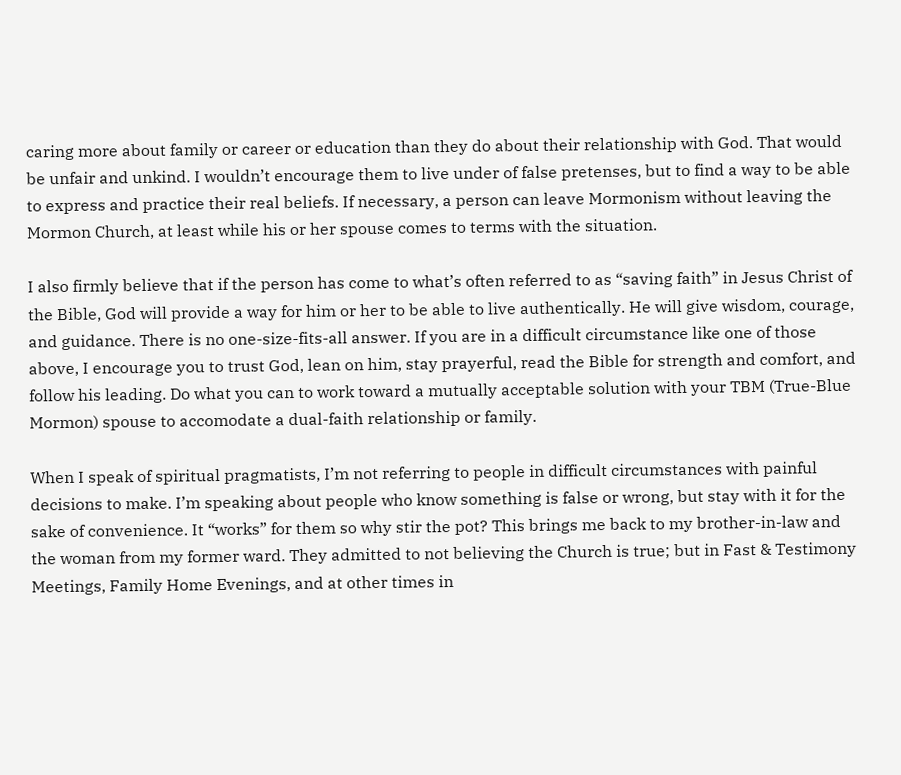caring more about family or career or education than they do about their relationship with God. That would be unfair and unkind. I wouldn’t encourage them to live under of false pretenses, but to find a way to be able to express and practice their real beliefs. If necessary, a person can leave Mormonism without leaving the Mormon Church, at least while his or her spouse comes to terms with the situation.

I also firmly believe that if the person has come to what’s often referred to as “saving faith” in Jesus Christ of the Bible, God will provide a way for him or her to be able to live authentically. He will give wisdom, courage, and guidance. There is no one-size-fits-all answer. If you are in a difficult circumstance like one of those above, I encourage you to trust God, lean on him, stay prayerful, read the Bible for strength and comfort, and follow his leading. Do what you can to work toward a mutually acceptable solution with your TBM (True-Blue Mormon) spouse to accomodate a dual-faith relationship or family.

When I speak of spiritual pragmatists, I’m not referring to people in difficult circumstances with painful decisions to make. I’m speaking about people who know something is false or wrong, but stay with it for the sake of convenience. It “works” for them so why stir the pot? This brings me back to my brother-in-law and the woman from my former ward. They admitted to not believing the Church is true; but in Fast & Testimony Meetings, Family Home Evenings, and at other times in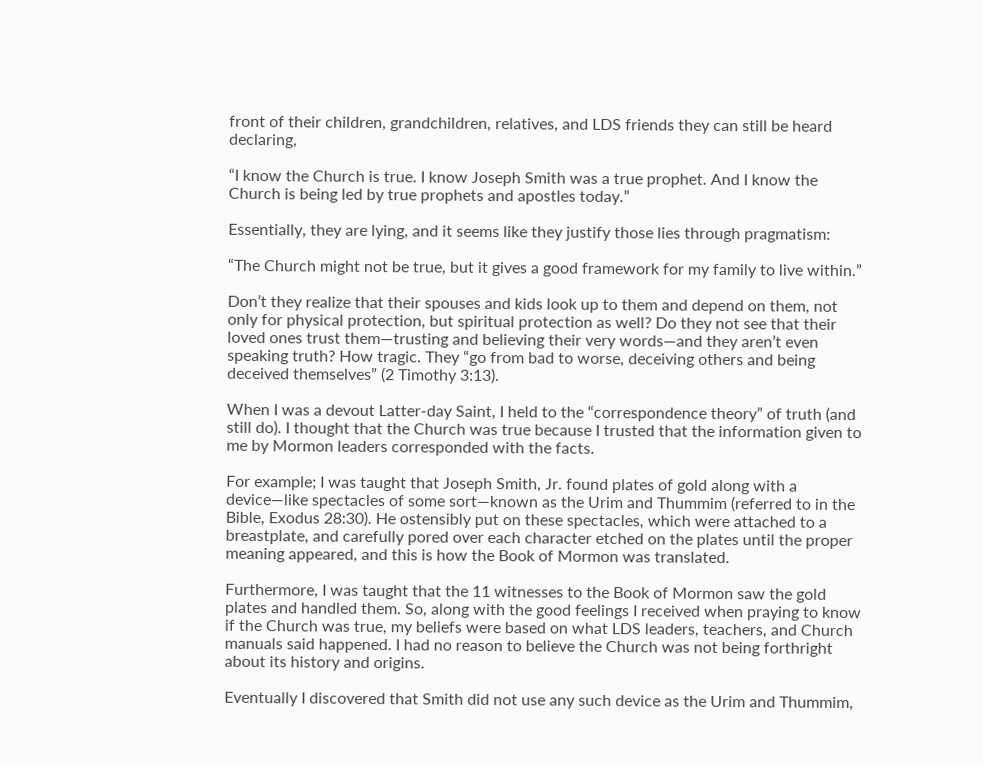front of their children, grandchildren, relatives, and LDS friends they can still be heard declaring,

“I know the Church is true. I know Joseph Smith was a true prophet. And I know the Church is being led by true prophets and apostles today.”

Essentially, they are lying, and it seems like they justify those lies through pragmatism:

“The Church might not be true, but it gives a good framework for my family to live within.”

Don’t they realize that their spouses and kids look up to them and depend on them, not only for physical protection, but spiritual protection as well? Do they not see that their loved ones trust them—trusting and believing their very words—and they aren’t even speaking truth? How tragic. They “go from bad to worse, deceiving others and being deceived themselves” (2 Timothy 3:13).

When I was a devout Latter-day Saint, I held to the “correspondence theory” of truth (and still do). I thought that the Church was true because I trusted that the information given to me by Mormon leaders corresponded with the facts.

For example; I was taught that Joseph Smith, Jr. found plates of gold along with a device—like spectacles of some sort—known as the Urim and Thummim (referred to in the Bible, Exodus 28:30). He ostensibly put on these spectacles, which were attached to a breastplate, and carefully pored over each character etched on the plates until the proper meaning appeared, and this is how the Book of Mormon was translated.

Furthermore, I was taught that the 11 witnesses to the Book of Mormon saw the gold plates and handled them. So, along with the good feelings I received when praying to know if the Church was true, my beliefs were based on what LDS leaders, teachers, and Church manuals said happened. I had no reason to believe the Church was not being forthright about its history and origins.

Eventually I discovered that Smith did not use any such device as the Urim and Thummim,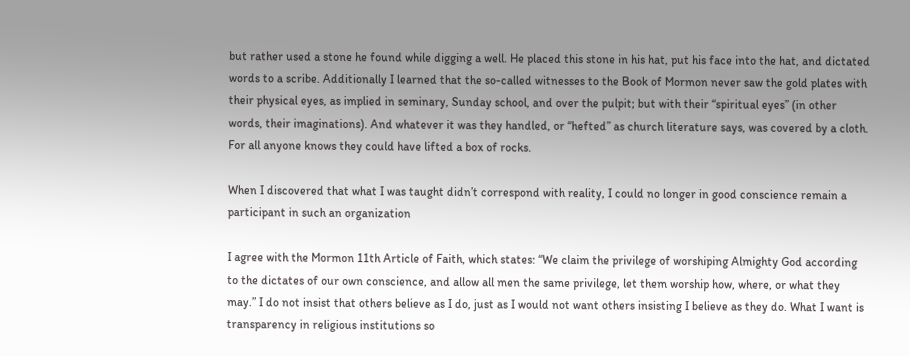but rather used a stone he found while digging a well. He placed this stone in his hat, put his face into the hat, and dictated words to a scribe. Additionally I learned that the so-called witnesses to the Book of Mormon never saw the gold plates with their physical eyes, as implied in seminary, Sunday school, and over the pulpit; but with their “spiritual eyes” (in other words, their imaginations). And whatever it was they handled, or “hefted” as church literature says, was covered by a cloth. For all anyone knows they could have lifted a box of rocks.

When I discovered that what I was taught didn’t correspond with reality, I could no longer in good conscience remain a participant in such an organization

I agree with the Mormon 11th Article of Faith, which states: “We claim the privilege of worshiping Almighty God according to the dictates of our own conscience, and allow all men the same privilege, let them worship how, where, or what they may.” I do not insist that others believe as I do, just as I would not want others insisting I believe as they do. What I want is transparency in religious institutions so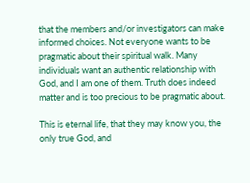that the members and/or investigators can make informed choices. Not everyone wants to be pragmatic about their spiritual walk. Many individuals want an authentic relationship with God, and I am one of them. Truth does indeed matter and is too precious to be pragmatic about.

This is eternal life, that they may know you, the only true God, and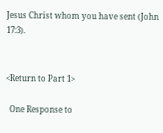Jesus Christ whom you have sent (John 17:3).


<Return to Part 1>

  One Response to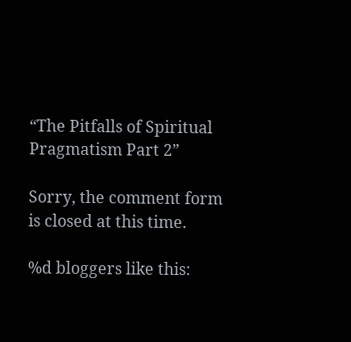“The Pitfalls of Spiritual Pragmatism Part 2”

Sorry, the comment form is closed at this time.

%d bloggers like this: